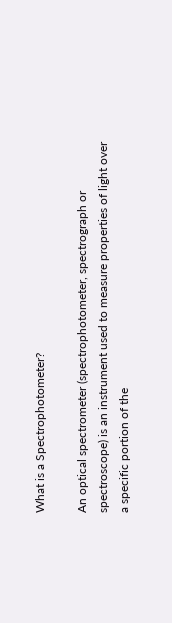What is a Spectrophotometer?

An optical spectrometer (spectrophotometer, spectrograph or spectroscope) is an instrument used to measure properties of light over a specific portion of the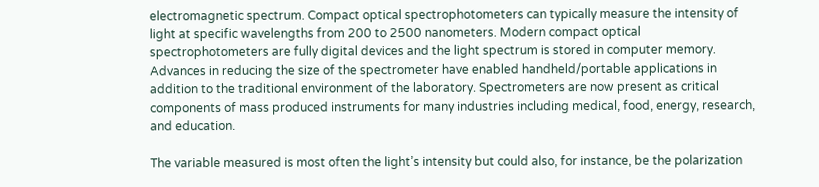electromagnetic spectrum. Compact optical spectrophotometers can typically measure the intensity of light at specific wavelengths from 200 to 2500 nanometers. Modern compact optical spectrophotometers are fully digital devices and the light spectrum is stored in computer memory. Advances in reducing the size of the spectrometer have enabled handheld/portable applications in addition to the traditional environment of the laboratory. Spectrometers are now present as critical components of mass produced instruments for many industries including medical, food, energy, research, and education.

The variable measured is most often the light’s intensity but could also, for instance, be the polarization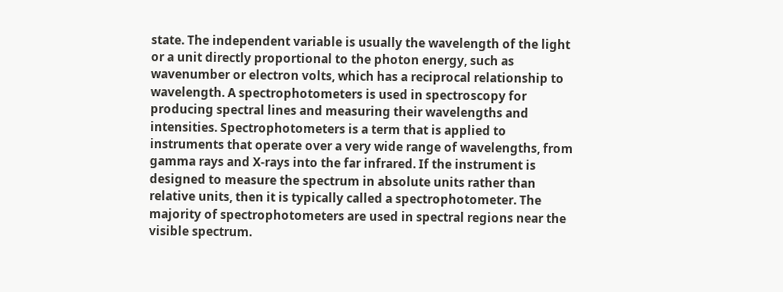state. The independent variable is usually the wavelength of the light or a unit directly proportional to the photon energy, such as wavenumber or electron volts, which has a reciprocal relationship to wavelength. A spectrophotometers is used in spectroscopy for producing spectral lines and measuring their wavelengths and intensities. Spectrophotometers is a term that is applied to instruments that operate over a very wide range of wavelengths, from gamma rays and X-rays into the far infrared. If the instrument is designed to measure the spectrum in absolute units rather than relative units, then it is typically called a spectrophotometer. The majority of spectrophotometers are used in spectral regions near the visible spectrum.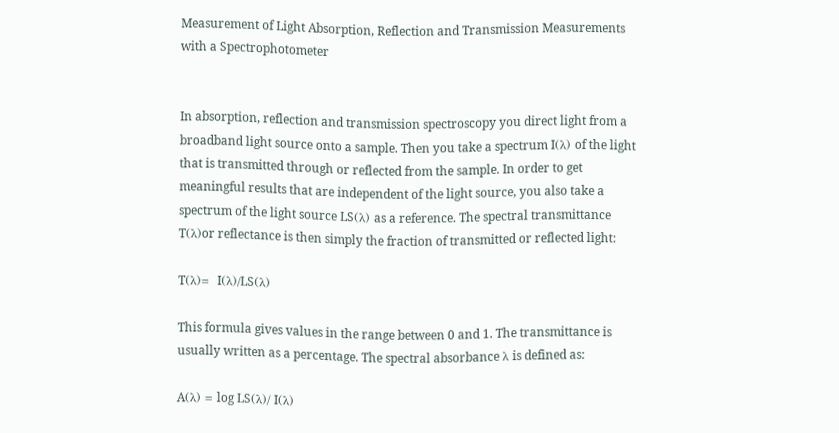Measurement of Light Absorption, Reflection and Transmission Measurements with a Spectrophotometer


In absorption, reflection and transmission spectroscopy you direct light from a broadband light source onto a sample. Then you take a spectrum I(λ) of the light that is transmitted through or reflected from the sample. In order to get meaningful results that are independent of the light source, you also take a spectrum of the light source LS(λ) as a reference. The spectral transmittance T(λ)or reflectance is then simply the fraction of transmitted or reflected light:

T(λ)=  I(λ)/LS(λ)

This formula gives values in the range between 0 and 1. The transmittance is usually written as a percentage. The spectral absorbance λ is defined as:

A(λ) = log LS(λ)/ I(λ)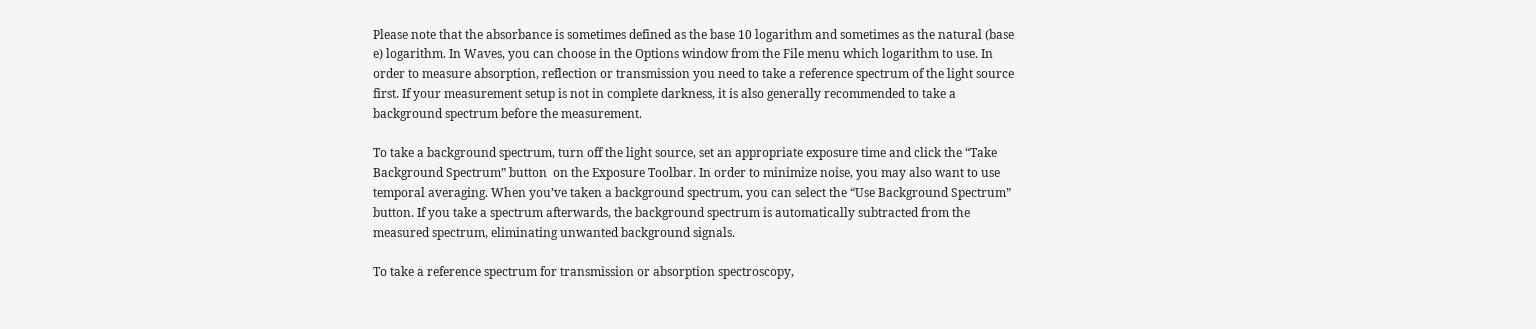Please note that the absorbance is sometimes defined as the base 10 logarithm and sometimes as the natural (base e) logarithm. In Waves, you can choose in the Options window from the File menu which logarithm to use. In order to measure absorption, reflection or transmission you need to take a reference spectrum of the light source first. If your measurement setup is not in complete darkness, it is also generally recommended to take a background spectrum before the measurement.

To take a background spectrum, turn off the light source, set an appropriate exposure time and click the “Take Background Spectrum” button  on the Exposure Toolbar. In order to minimize noise, you may also want to use temporal averaging. When you’ve taken a background spectrum, you can select the “Use Background Spectrum” button. If you take a spectrum afterwards, the background spectrum is automatically subtracted from the measured spectrum, eliminating unwanted background signals.

To take a reference spectrum for transmission or absorption spectroscopy,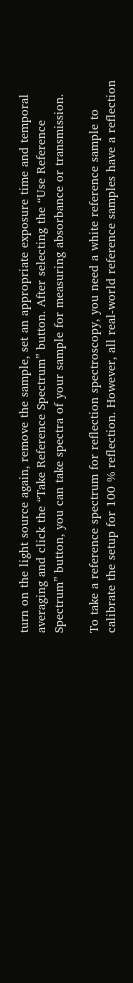turn on the light source again, remove the sample, set an appropriate exposure time and temporal averaging and click the “Take Reference Spectrum” button. After selecting the “Use Reference Spectrum” button, you can take spectra of your sample for measuring absorbance or transmission.

To take a reference spectrum for reflection spectroscopy, you need a white reference sample to calibrate the setup for 100 % reflection. However, all real-world reference samples have a reflection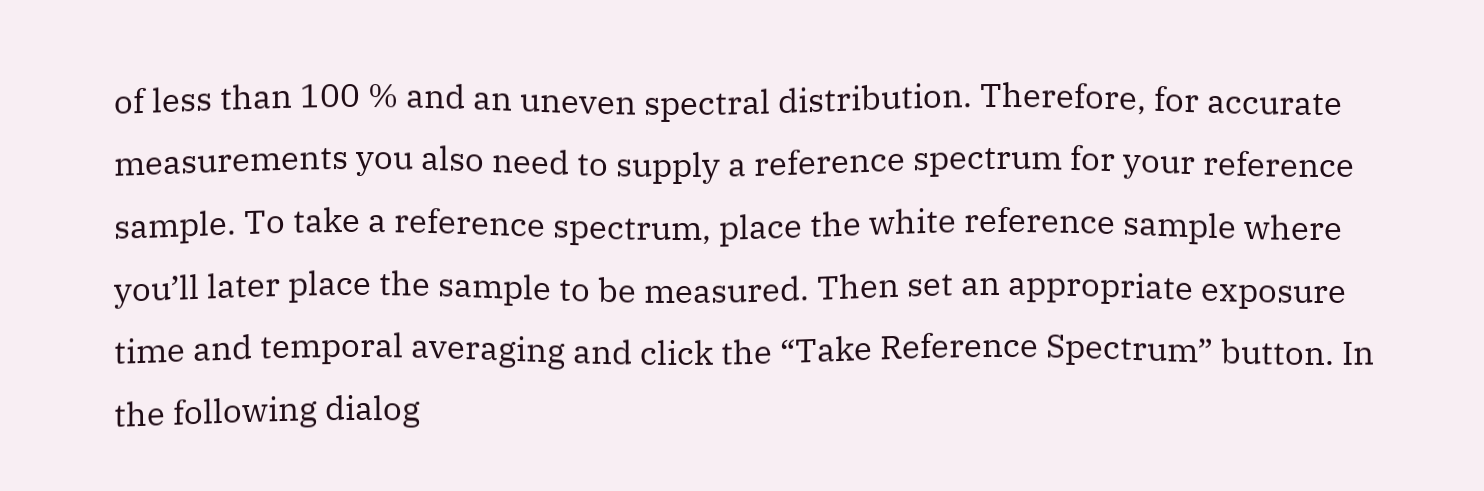of less than 100 % and an uneven spectral distribution. Therefore, for accurate measurements you also need to supply a reference spectrum for your reference sample. To take a reference spectrum, place the white reference sample where you’ll later place the sample to be measured. Then set an appropriate exposure time and temporal averaging and click the “Take Reference Spectrum” button. In the following dialog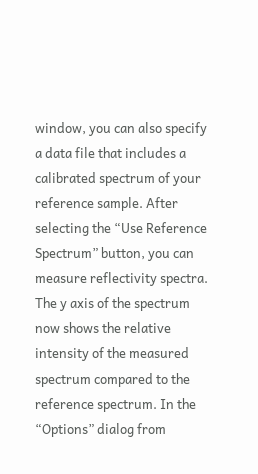window, you can also specify a data file that includes a calibrated spectrum of your reference sample. After selecting the “Use Reference Spectrum” button, you can measure reflectivity spectra. The y axis of the spectrum now shows the relative intensity of the measured spectrum compared to the reference spectrum. In the “Options” dialog from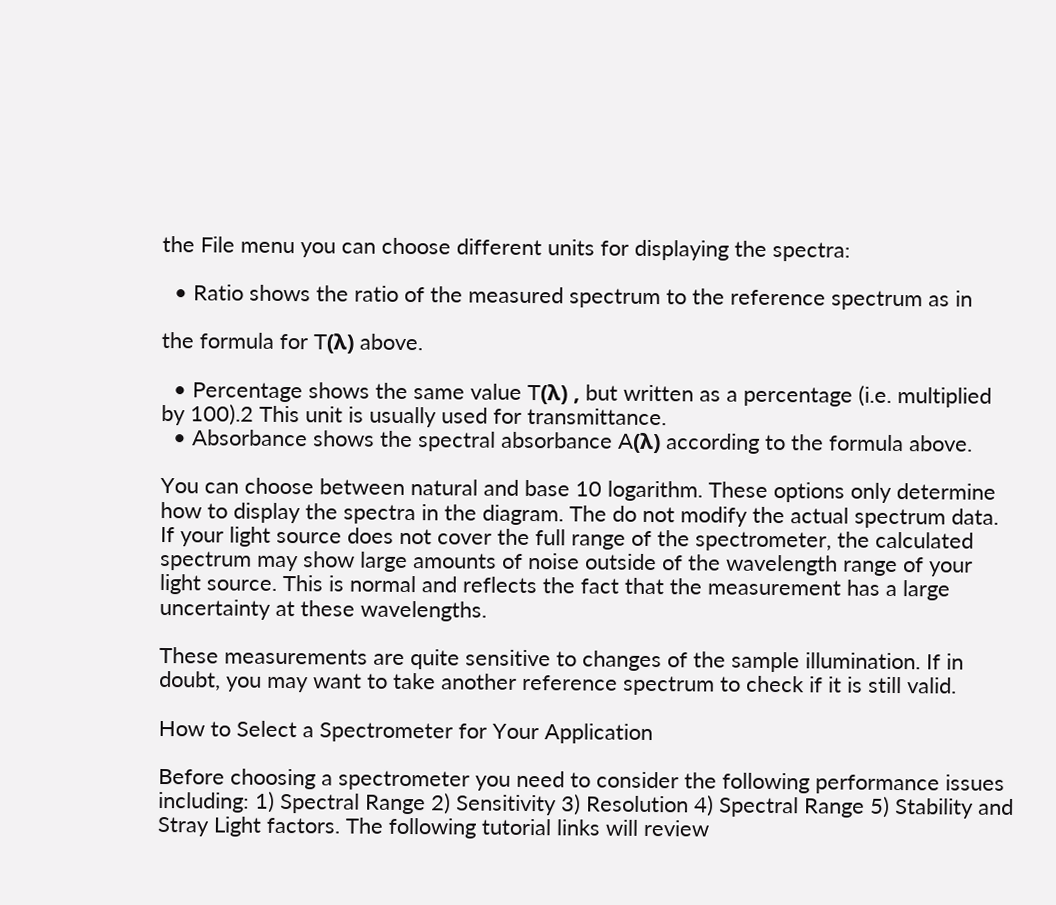the File menu you can choose different units for displaying the spectra:

  • Ratio shows the ratio of the measured spectrum to the reference spectrum as in

the formula for T(λ) above.

  • Percentage shows the same value T(λ) , but written as a percentage (i.e. multiplied by 100).2 This unit is usually used for transmittance.
  • Absorbance shows the spectral absorbance A(λ) according to the formula above.

You can choose between natural and base 10 logarithm. These options only determine how to display the spectra in the diagram. The do not modify the actual spectrum data. If your light source does not cover the full range of the spectrometer, the calculated spectrum may show large amounts of noise outside of the wavelength range of your light source. This is normal and reflects the fact that the measurement has a large uncertainty at these wavelengths.

These measurements are quite sensitive to changes of the sample illumination. If in doubt, you may want to take another reference spectrum to check if it is still valid.

How to Select a Spectrometer for Your Application

Before choosing a spectrometer you need to consider the following performance issues including: 1) Spectral Range 2) Sensitivity 3) Resolution 4) Spectral Range 5) Stability and Stray Light factors. The following tutorial links will review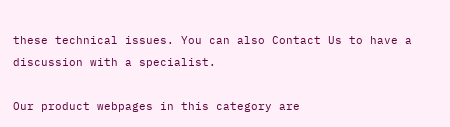these technical issues. You can also Contact Us to have a discussion with a specialist.

Our product webpages in this category are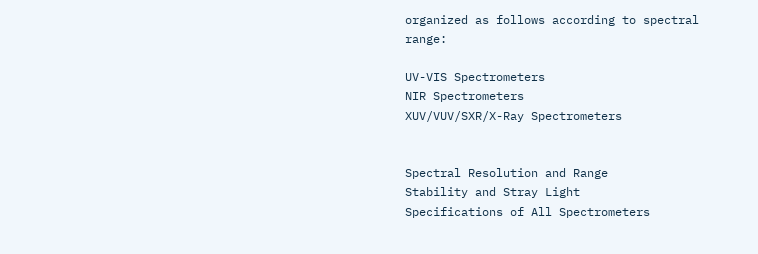organized as follows according to spectral range:

UV-VIS Spectrometers
NIR Spectrometers
XUV/VUV/SXR/X-Ray Spectrometers


Spectral Resolution and Range
Stability and Stray Light
Specifications of All Spectrometers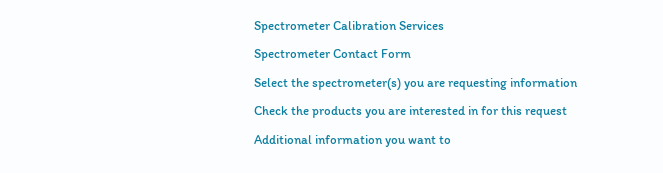Spectrometer Calibration Services

Spectrometer Contact Form

Select the spectrometer(s) you are requesting information

Check the products you are interested in for this request

Additional information you want to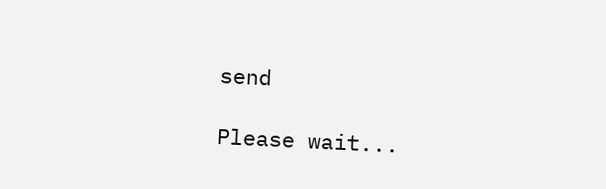send

Please wait...